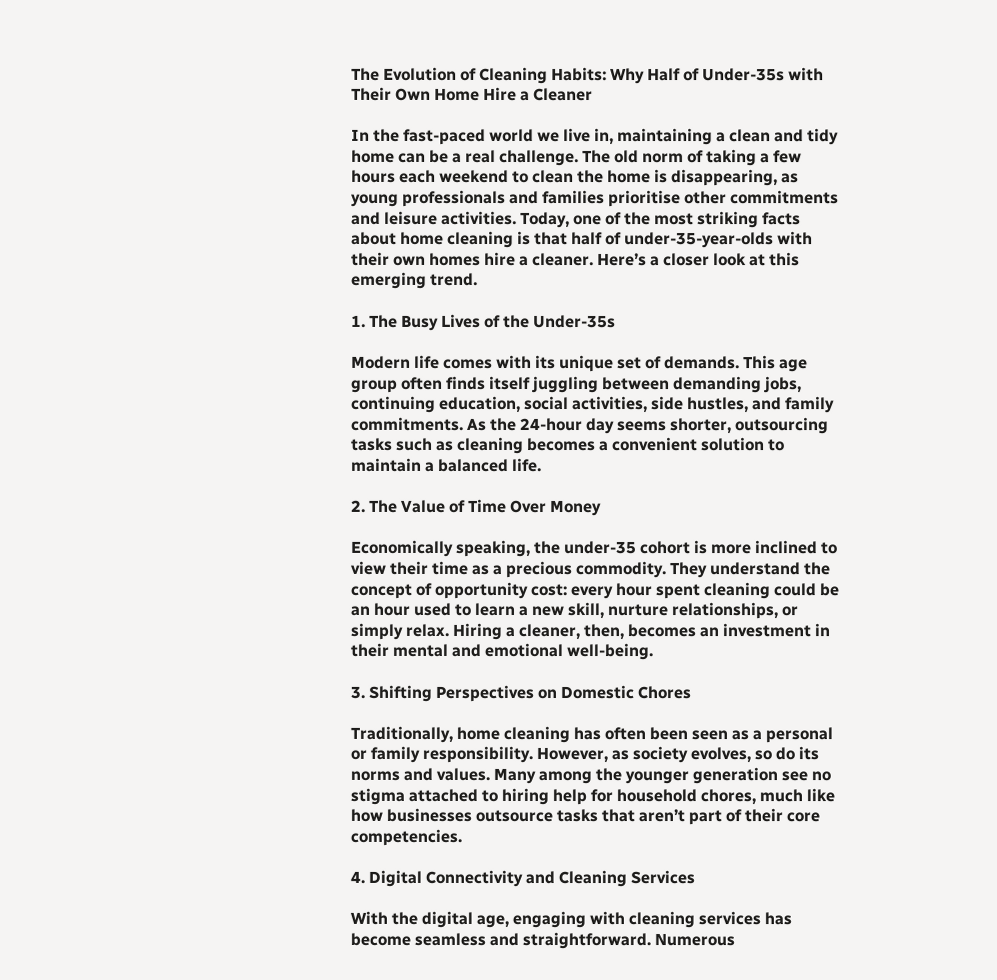The Evolution of Cleaning Habits: Why Half of Under-35s with Their Own Home Hire a Cleaner

In the fast-paced world we live in, maintaining a clean and tidy home can be a real challenge. The old norm of taking a few hours each weekend to clean the home is disappearing, as young professionals and families prioritise other commitments and leisure activities. Today, one of the most striking facts about home cleaning is that half of under-35-year-olds with their own homes hire a cleaner. Here’s a closer look at this emerging trend.

1. The Busy Lives of the Under-35s

Modern life comes with its unique set of demands. This age group often finds itself juggling between demanding jobs, continuing education, social activities, side hustles, and family commitments. As the 24-hour day seems shorter, outsourcing tasks such as cleaning becomes a convenient solution to maintain a balanced life.

2. The Value of Time Over Money

Economically speaking, the under-35 cohort is more inclined to view their time as a precious commodity. They understand the concept of opportunity cost: every hour spent cleaning could be an hour used to learn a new skill, nurture relationships, or simply relax. Hiring a cleaner, then, becomes an investment in their mental and emotional well-being.

3. Shifting Perspectives on Domestic Chores

Traditionally, home cleaning has often been seen as a personal or family responsibility. However, as society evolves, so do its norms and values. Many among the younger generation see no stigma attached to hiring help for household chores, much like how businesses outsource tasks that aren’t part of their core competencies.

4. Digital Connectivity and Cleaning Services

With the digital age, engaging with cleaning services has become seamless and straightforward. Numerous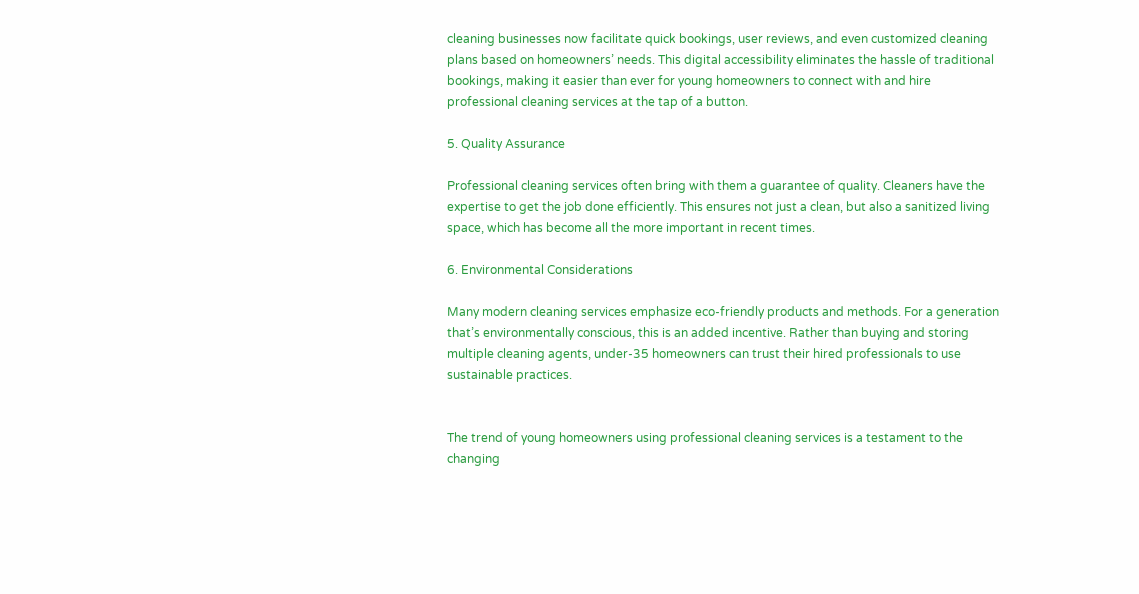cleaning businesses now facilitate quick bookings, user reviews, and even customized cleaning plans based on homeowners’ needs. This digital accessibility eliminates the hassle of traditional bookings, making it easier than ever for young homeowners to connect with and hire professional cleaning services at the tap of a button.

5. Quality Assurance

Professional cleaning services often bring with them a guarantee of quality. Cleaners have the expertise to get the job done efficiently. This ensures not just a clean, but also a sanitized living space, which has become all the more important in recent times.

6. Environmental Considerations

Many modern cleaning services emphasize eco-friendly products and methods. For a generation that’s environmentally conscious, this is an added incentive. Rather than buying and storing multiple cleaning agents, under-35 homeowners can trust their hired professionals to use sustainable practices.


The trend of young homeowners using professional cleaning services is a testament to the changing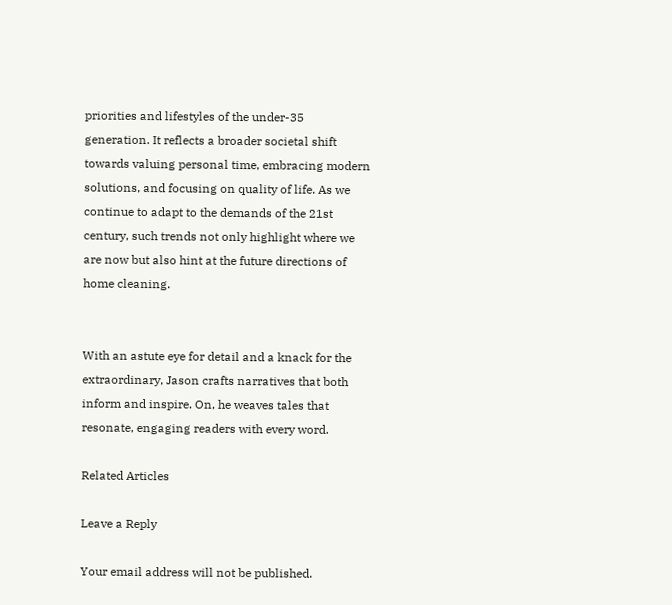priorities and lifestyles of the under-35 generation. It reflects a broader societal shift towards valuing personal time, embracing modern solutions, and focusing on quality of life. As we continue to adapt to the demands of the 21st century, such trends not only highlight where we are now but also hint at the future directions of home cleaning.


With an astute eye for detail and a knack for the extraordinary, Jason crafts narratives that both inform and inspire. On, he weaves tales that resonate, engaging readers with every word.

Related Articles

Leave a Reply

Your email address will not be published.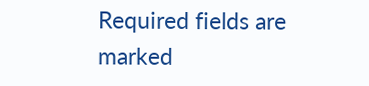Required fields are marked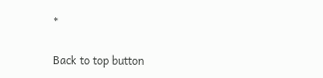*

Back to top button